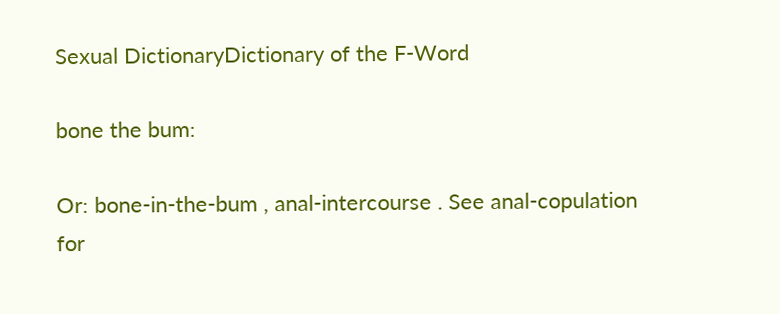Sexual DictionaryDictionary of the F-Word

bone the bum:

Or: bone-in-the-bum , anal-intercourse . See anal-copulation for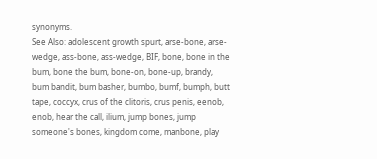synonyms.
See Also: adolescent growth spurt, arse-bone, arse-wedge, ass-bone, ass-wedge, BIF, bone, bone in the bum, bone the bum, bone-on, bone-up, brandy, bum bandit, bum basher, bumbo, bumf, bumph, butt tape, coccyx, crus of the clitoris, crus penis, eenob, enob, hear the call, ilium, jump bones, jump someone's bones, kingdom come, manbone, play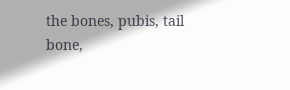the bones, pubis, tail bone,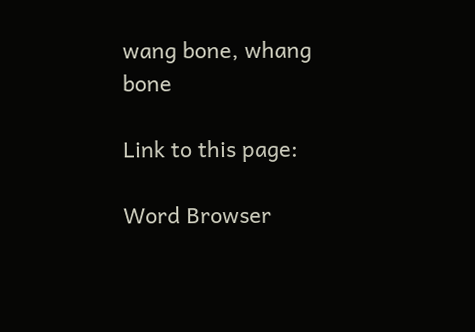wang bone, whang bone

Link to this page:

Word Browser